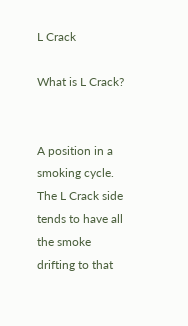L Crack

What is L Crack?


A position in a smoking cycle. The L Crack side tends to have all the smoke drifting to that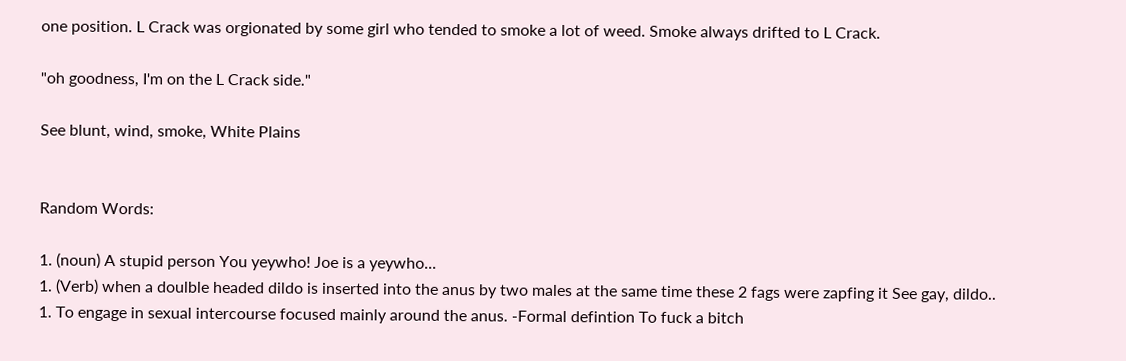one position. L Crack was orgionated by some girl who tended to smoke a lot of weed. Smoke always drifted to L Crack.

"oh goodness, I'm on the L Crack side."

See blunt, wind, smoke, White Plains


Random Words:

1. (noun) A stupid person You yeywho! Joe is a yeywho...
1. (Verb) when a doulble headed dildo is inserted into the anus by two males at the same time these 2 fags were zapfing it See gay, dildo..
1. To engage in sexual intercourse focused mainly around the anus. -Formal defintion To fuck a bitch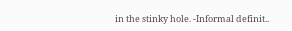in the stinky hole. -Informal definit..